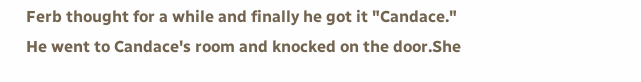Ferb thought for a while and finally he got it "Candace."
He went to Candace's room and knocked on the door.She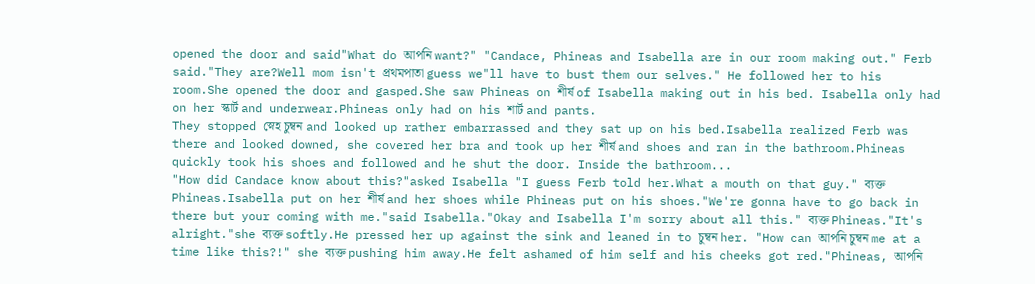opened the door and said"What do আপনি want?" "Candace, Phineas and Isabella are in our room making out." Ferb said."They are?Well mom isn't প্রথমপাতা guess we"ll have to bust them our selves." He followed her to his room.She opened the door and gasped.She saw Phineas on শীর্ষ of Isabella making out in his bed. Isabella only had on her স্কার্ট and underwear.Phineas only had on his শার্ট and pants.
They stopped স্নেহ চুম্বন and looked up rather embarrassed and they sat up on his bed.Isabella realized Ferb was there and looked downed, she covered her bra and took up her শীর্ষ and shoes and ran in the bathroom.Phineas quickly took his shoes and followed and he shut the door. Inside the bathroom...
"How did Candace know about this?"asked Isabella "I guess Ferb told her.What a mouth on that guy." ব্যক্ত Phineas.Isabella put on her শীর্ষ and her shoes while Phineas put on his shoes."We're gonna have to go back in there but your coming with me."said Isabella."Okay and Isabella I'm sorry about all this." ব্যক্ত Phineas."It's alright."she ব্যক্ত softly.He pressed her up against the sink and leaned in to চুম্বন her. "How can আপনি চুম্বন me at a time like this?!" she ব্যক্ত pushing him away.He felt ashamed of him self and his cheeks got red."Phineas, আপনি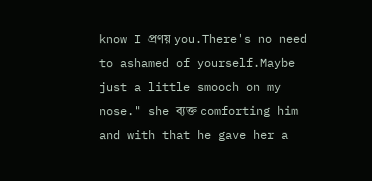know I প্রণয় you.There's no need to ashamed of yourself.Maybe just a little smooch on my nose." she ব্যক্ত comforting him and with that he gave her a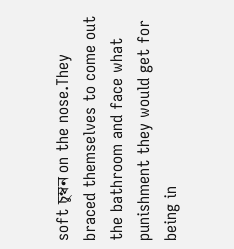soft চুম্বন on the nose.They braced themselves to come out the bathroom and face what punishment they would get for being in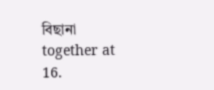বিছানা together at 16.